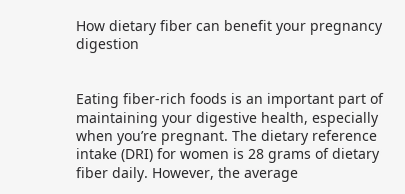How dietary fiber can benefit your pregnancy digestion


Eating fiber-rich foods is an important part of maintaining your digestive health, especially when you’re pregnant. The dietary reference intake (DRI) for women is 28 grams of dietary fiber daily. However, the average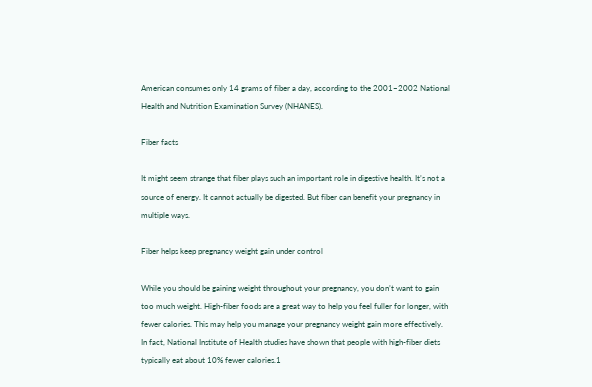American consumes only 14 grams of fiber a day, according to the 2001–2002 National Health and Nutrition Examination Survey (NHANES).

Fiber facts

It might seem strange that fiber plays such an important role in digestive health. It’s not a source of energy. It cannot actually be digested. But fiber can benefit your pregnancy in multiple ways.

Fiber helps keep pregnancy weight gain under control

While you should be gaining weight throughout your pregnancy, you don’t want to gain too much weight. High-fiber foods are a great way to help you feel fuller for longer, with fewer calories. This may help you manage your pregnancy weight gain more effectively. In fact, National Institute of Health studies have shown that people with high-fiber diets typically eat about 10% fewer calories.1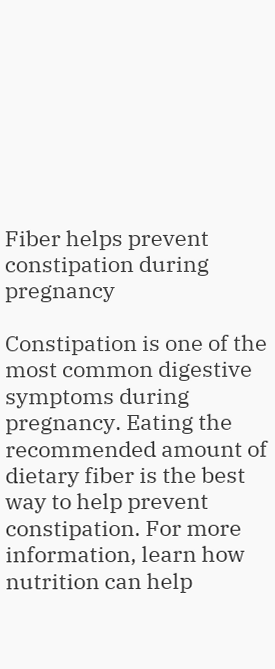Fiber helps prevent constipation during pregnancy

Constipation is one of the most common digestive symptoms during pregnancy. Eating the recommended amount of dietary fiber is the best way to help prevent constipation. For more information, learn how nutrition can help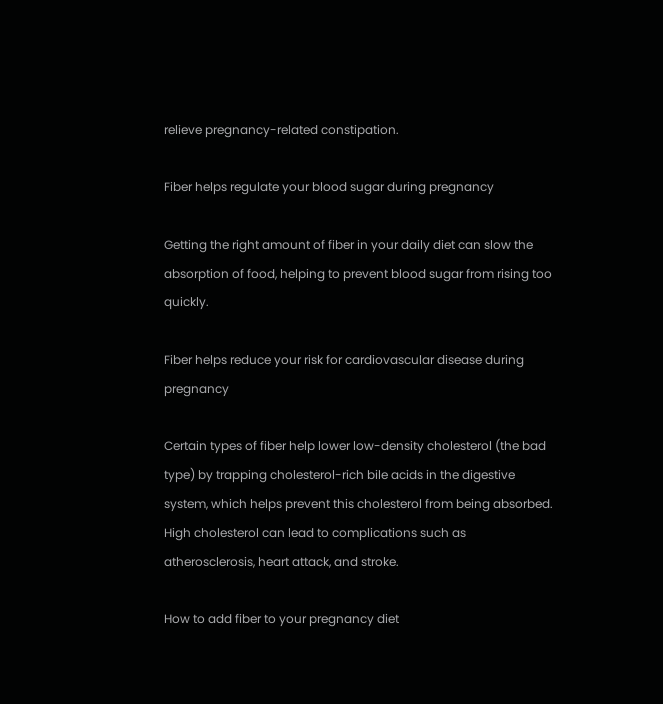relieve pregnancy-related constipation.

Fiber helps regulate your blood sugar during pregnancy

Getting the right amount of fiber in your daily diet can slow the absorption of food, helping to prevent blood sugar from rising too quickly.

Fiber helps reduce your risk for cardiovascular disease during pregnancy

Certain types of fiber help lower low-density cholesterol (the bad type) by trapping cholesterol-rich bile acids in the digestive system, which helps prevent this cholesterol from being absorbed. High cholesterol can lead to complications such as atherosclerosis, heart attack, and stroke.

How to add fiber to your pregnancy diet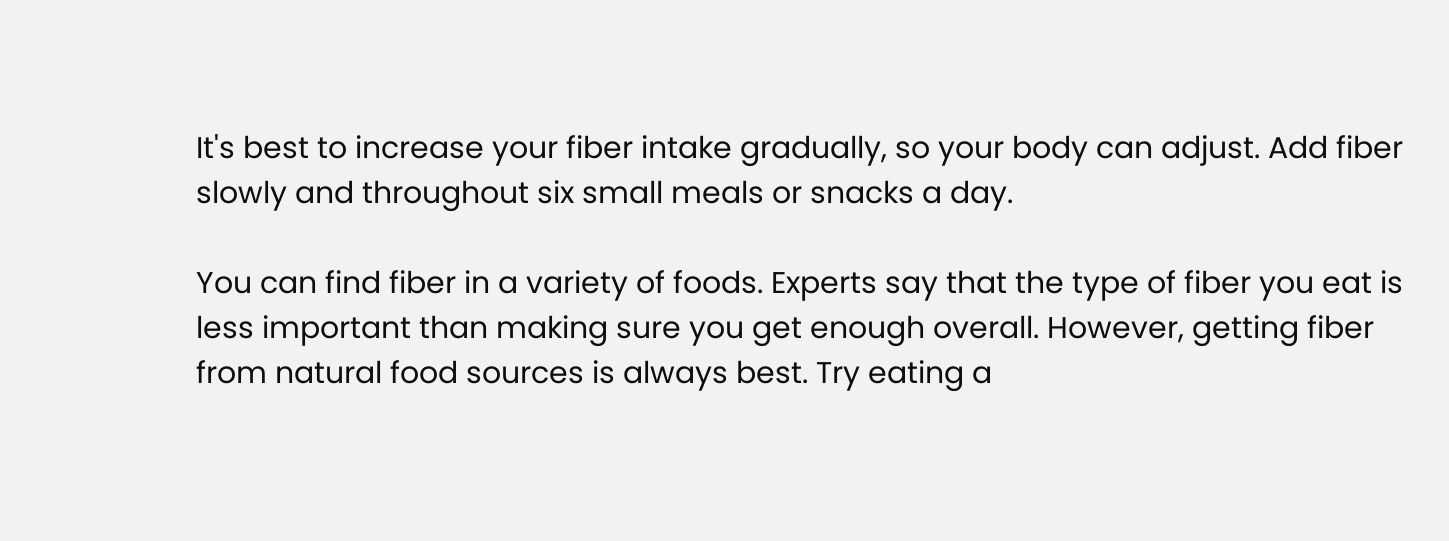It's best to increase your fiber intake gradually, so your body can adjust. Add fiber slowly and throughout six small meals or snacks a day.

You can find fiber in a variety of foods. Experts say that the type of fiber you eat is less important than making sure you get enough overall. However, getting fiber from natural food sources is always best. Try eating a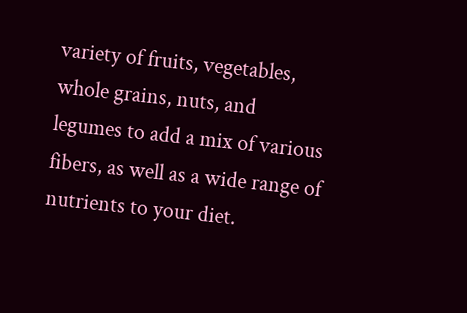variety of fruits, vegetables, whole grains, nuts, and legumes to add a mix of various fibers, as well as a wide range of nutrients to your diet.